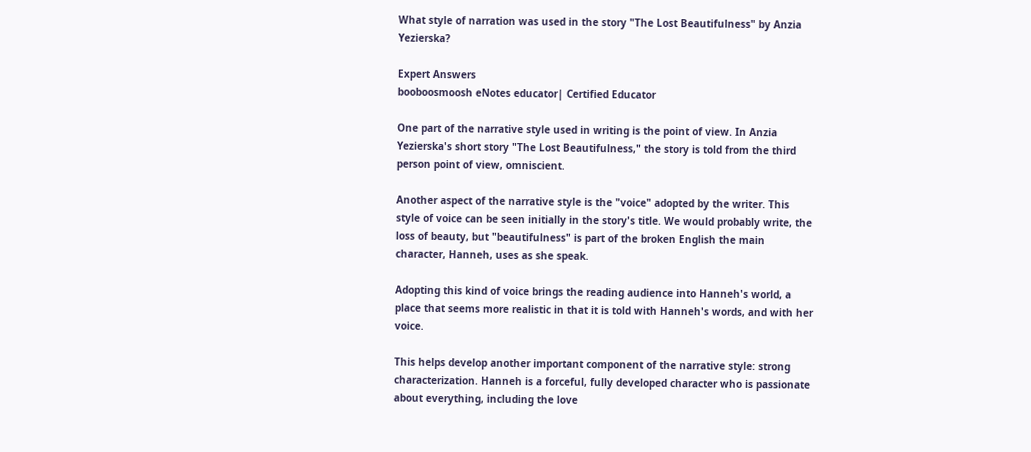What style of narration was used in the story "The Lost Beautifulness" by Anzia Yezierska?

Expert Answers
booboosmoosh eNotes educator| Certified Educator

One part of the narrative style used in writing is the point of view. In Anzia Yezierska's short story "The Lost Beautifulness," the story is told from the third person point of view, omniscient.

Another aspect of the narrative style is the "voice" adopted by the writer. This style of voice can be seen initially in the story's title. We would probably write, the loss of beauty, but "beautifulness" is part of the broken English the main character, Hanneh, uses as she speak.

Adopting this kind of voice brings the reading audience into Hanneh's world, a place that seems more realistic in that it is told with Hanneh's words, and with her voice.

This helps develop another important component of the narrative style: strong characterization. Hanneh is a forceful, fully developed character who is passionate about everything, including the love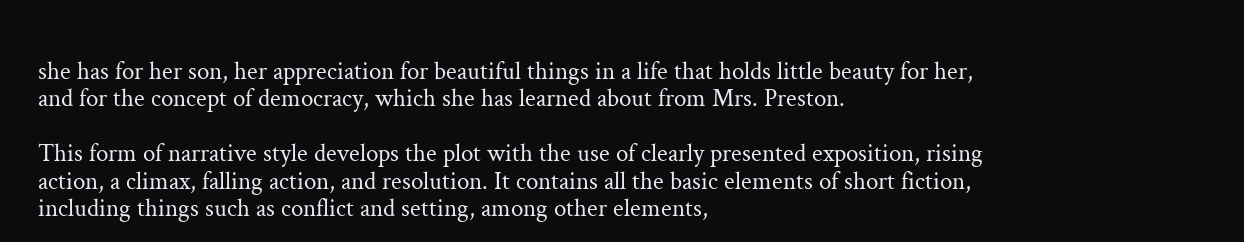she has for her son, her appreciation for beautiful things in a life that holds little beauty for her, and for the concept of democracy, which she has learned about from Mrs. Preston.

This form of narrative style develops the plot with the use of clearly presented exposition, rising action, a climax, falling action, and resolution. It contains all the basic elements of short fiction, including things such as conflict and setting, among other elements,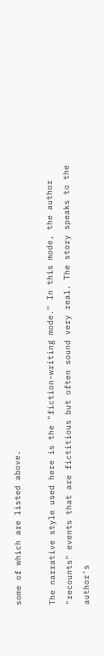some of which are listed above.

The narrative style used here is the "fiction-writing mode." In this mode, the author "recounts" events that are fictitious but often sound very real. The story speaks to the author's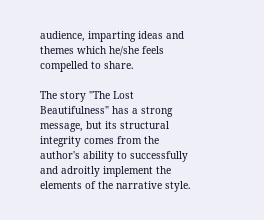audience, imparting ideas and themes which he/she feels compelled to share.

The story "The Lost Beautifulness" has a strong message, but its structural integrity comes from the author's ability to successfully and adroitly implement the elements of the narrative style.